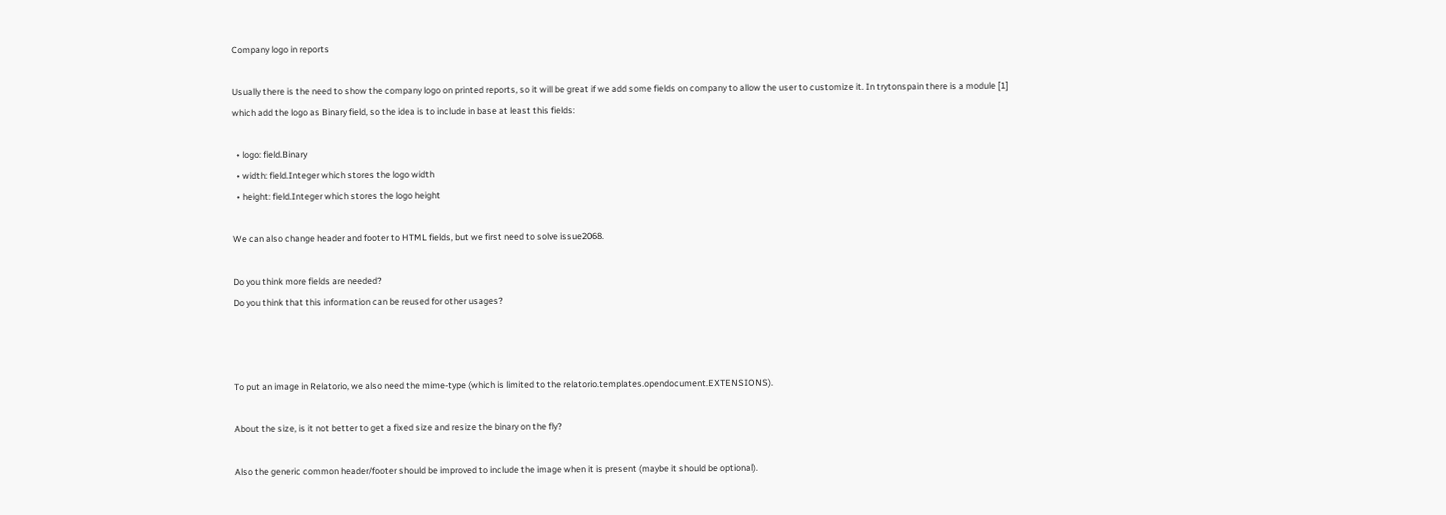Company logo in reports

Usually there is the need to show the company logo on printed reports, so it will be great if we add some fields on company to allow the user to customize it. In trytonspain there is a module [1] which add the logo as Binary field, so the idea is to include in base at least this fields:

  • logo: field.Binary
  • width: field.Integer which stores the logo width
  • height: field.Integer which stores the logo height

We can also change header and footer to HTML fields, but we first need to solve issue2068.

Do you think more fields are needed?
Do you think that this information can be reused for other usages?



To put an image in Relatorio, we also need the mime-type (which is limited to the relatorio.templates.opendocument.EXTENSIONS).

About the size, is it not better to get a fixed size and resize the binary on the fly?

Also the generic common header/footer should be improved to include the image when it is present (maybe it should be optional).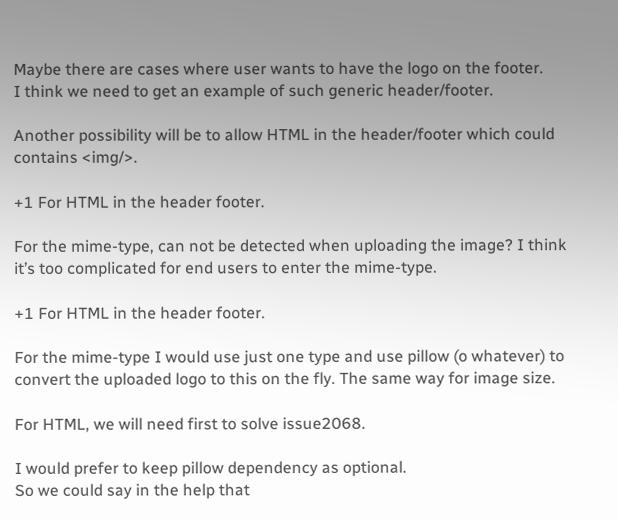Maybe there are cases where user wants to have the logo on the footer.
I think we need to get an example of such generic header/footer.

Another possibility will be to allow HTML in the header/footer which could contains <img/>.

+1 For HTML in the header footer.

For the mime-type, can not be detected when uploading the image? I think it’s too complicated for end users to enter the mime-type.

+1 For HTML in the header footer.

For the mime-type I would use just one type and use pillow (o whatever) to convert the uploaded logo to this on the fly. The same way for image size.

For HTML, we will need first to solve issue2068.

I would prefer to keep pillow dependency as optional.
So we could say in the help that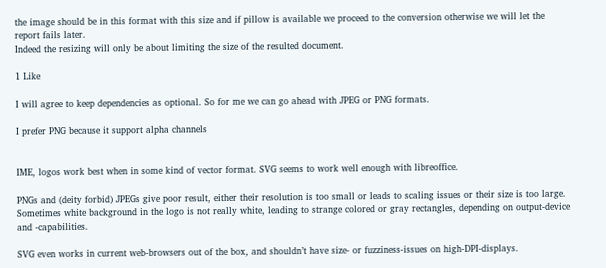the image should be in this format with this size and if pillow is available we proceed to the conversion otherwise we will let the report fails later.
Indeed the resizing will only be about limiting the size of the resulted document.

1 Like

I will agree to keep dependencies as optional. So for me we can go ahead with JPEG or PNG formats.

I prefer PNG because it support alpha channels


IME, logos work best when in some kind of vector format. SVG seems to work well enough with libreoffice.

PNGs and (deity forbid) JPEGs give poor result, either their resolution is too small or leads to scaling issues or their size is too large. Sometimes white background in the logo is not really white, leading to strange colored or gray rectangles, depending on output-device and -capabilities.

SVG even works in current web-browsers out of the box, and shouldn’t have size- or fuzziness-issues on high-DPI-displays.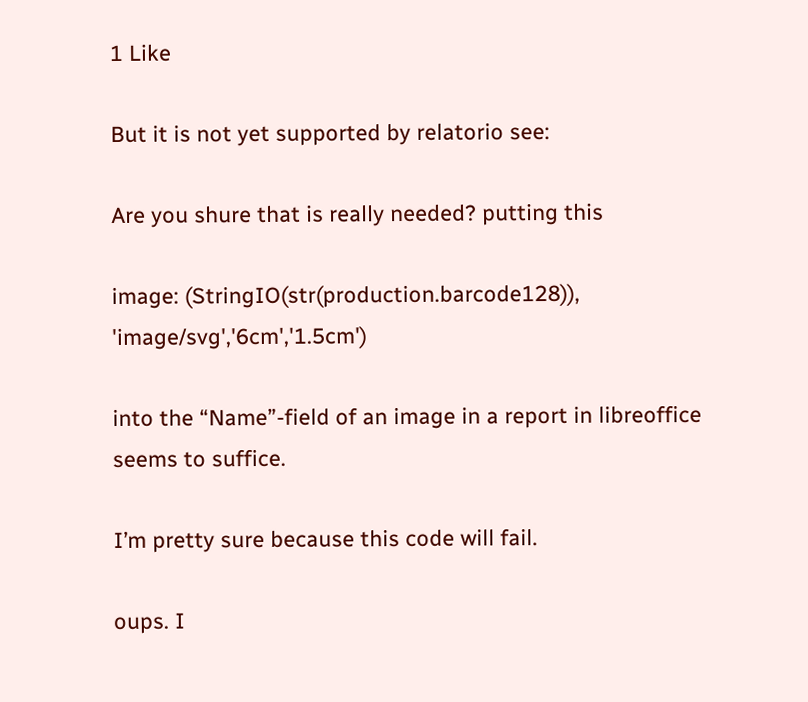1 Like

But it is not yet supported by relatorio see:

Are you shure that is really needed? putting this

image: (StringIO(str(production.barcode128)), 'image/svg','6cm','1.5cm')

into the “Name”-field of an image in a report in libreoffice seems to suffice.

I’m pretty sure because this code will fail.

oups. I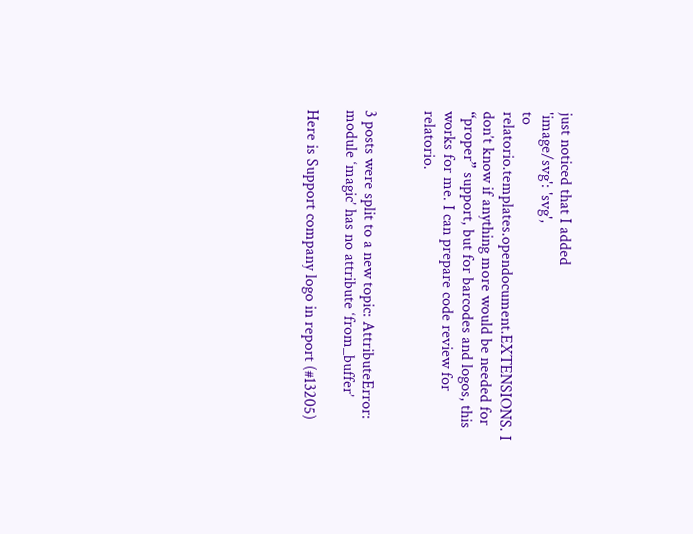just noticed that I added
'image/svg': 'svg',
to relatorio.templates.opendocument.EXTENSIONS. I don’t know if anything more would be needed for “proper” support, but for barcodes and logos, this works for me. I can prepare code review for relatorio.


3 posts were split to a new topic: AttributeError: module ‘magic’ has no attribute ‘from_buffer’

Here is Support company logo in report (#13205)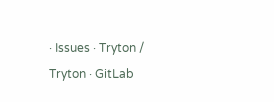· Issues · Tryton / Tryton · GitLab